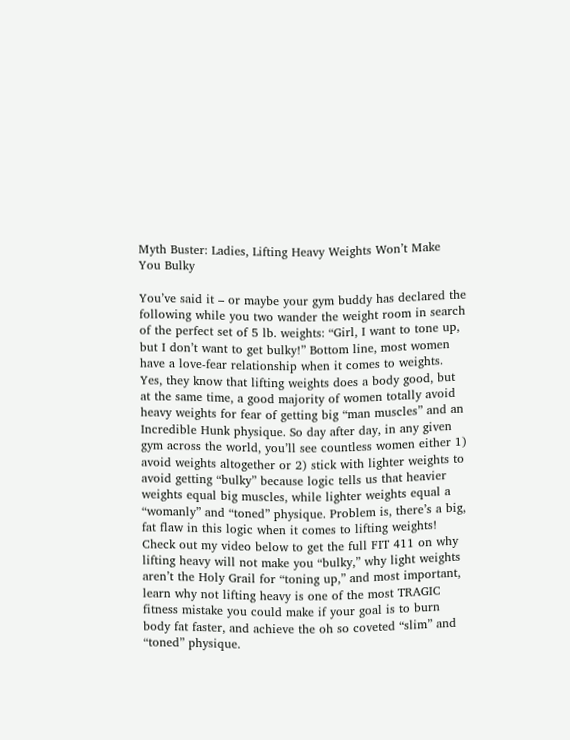Myth Buster: Ladies, Lifting Heavy Weights Won’t Make You Bulky

You’ve said it – or maybe your gym buddy has declared the following while you two wander the weight room in search of the perfect set of 5 lb. weights: “Girl, I want to tone up, but I don’t want to get bulky!” Bottom line, most women have a love-fear relationship when it comes to weights. Yes, they know that lifting weights does a body good, but at the same time, a good majority of women totally avoid heavy weights for fear of getting big “man muscles” and an Incredible Hunk physique. So day after day, in any given gym across the world, you’ll see countless women either 1) avoid weights altogether or 2) stick with lighter weights to avoid getting “bulky” because logic tells us that heavier weights equal big muscles, while lighter weights equal a “womanly” and “toned” physique. Problem is, there’s a big, fat flaw in this logic when it comes to lifting weights! Check out my video below to get the full FIT 411 on why lifting heavy will not make you “bulky,” why light weights aren’t the Holy Grail for “toning up,” and most important, learn why not lifting heavy is one of the most TRAGIC fitness mistake you could make if your goal is to burn body fat faster, and achieve the oh so coveted “slim” and “toned” physique.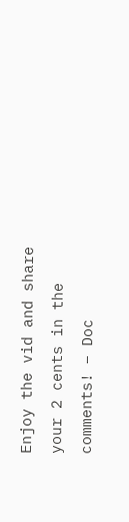Enjoy the vid and share your 2 cents in the comments! – Doc